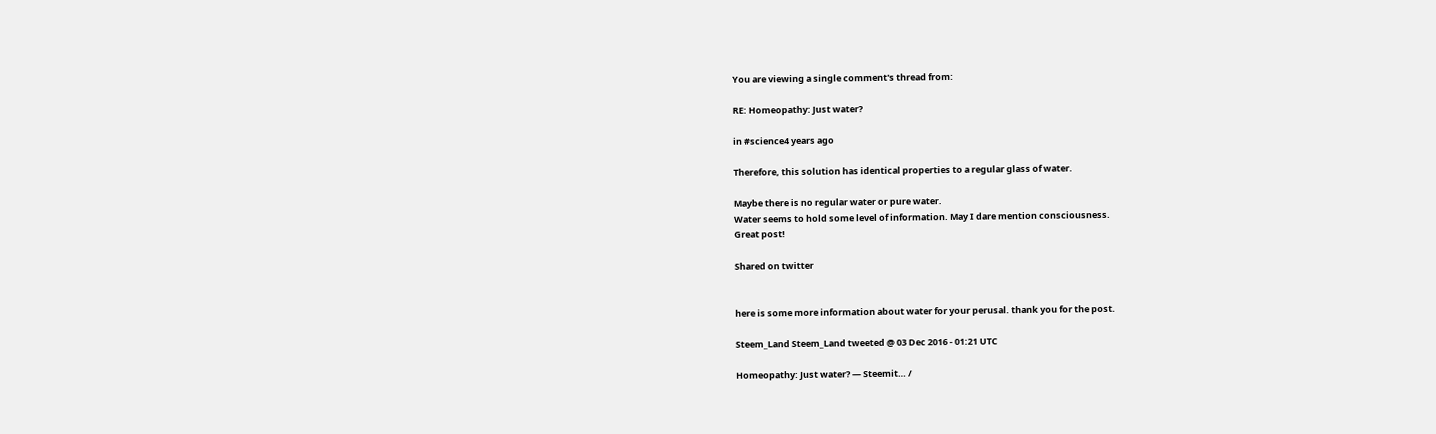You are viewing a single comment's thread from:

RE: Homeopathy: Just water?

in #science4 years ago

Therefore, this solution has identical properties to a regular glass of water.

Maybe there is no regular water or pure water.
Water seems to hold some level of information. May I dare mention consciousness.
Great post!

Shared on twitter


here is some more information about water for your perusal. thank you for the post.

Steem_Land Steem_Land tweeted @ 03 Dec 2016 - 01:21 UTC

Homeopathy: Just water? — Steemit… /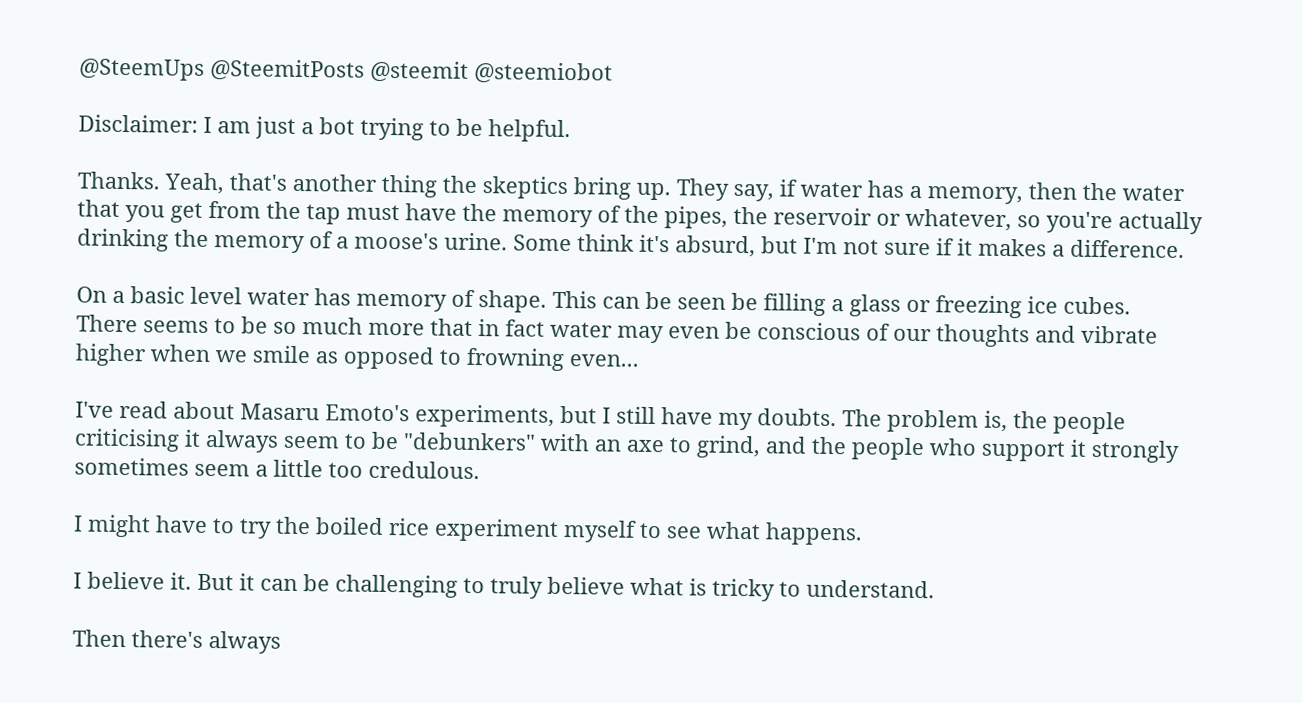@SteemUps @SteemitPosts @steemit @steemiobot

Disclaimer: I am just a bot trying to be helpful.

Thanks. Yeah, that's another thing the skeptics bring up. They say, if water has a memory, then the water that you get from the tap must have the memory of the pipes, the reservoir or whatever, so you're actually drinking the memory of a moose's urine. Some think it's absurd, but I'm not sure if it makes a difference.

On a basic level water has memory of shape. This can be seen be filling a glass or freezing ice cubes.
There seems to be so much more that in fact water may even be conscious of our thoughts and vibrate higher when we smile as opposed to frowning even...

I've read about Masaru Emoto's experiments, but I still have my doubts. The problem is, the people criticising it always seem to be "debunkers" with an axe to grind, and the people who support it strongly sometimes seem a little too credulous.

I might have to try the boiled rice experiment myself to see what happens.

I believe it. But it can be challenging to truly believe what is tricky to understand.

Then there's always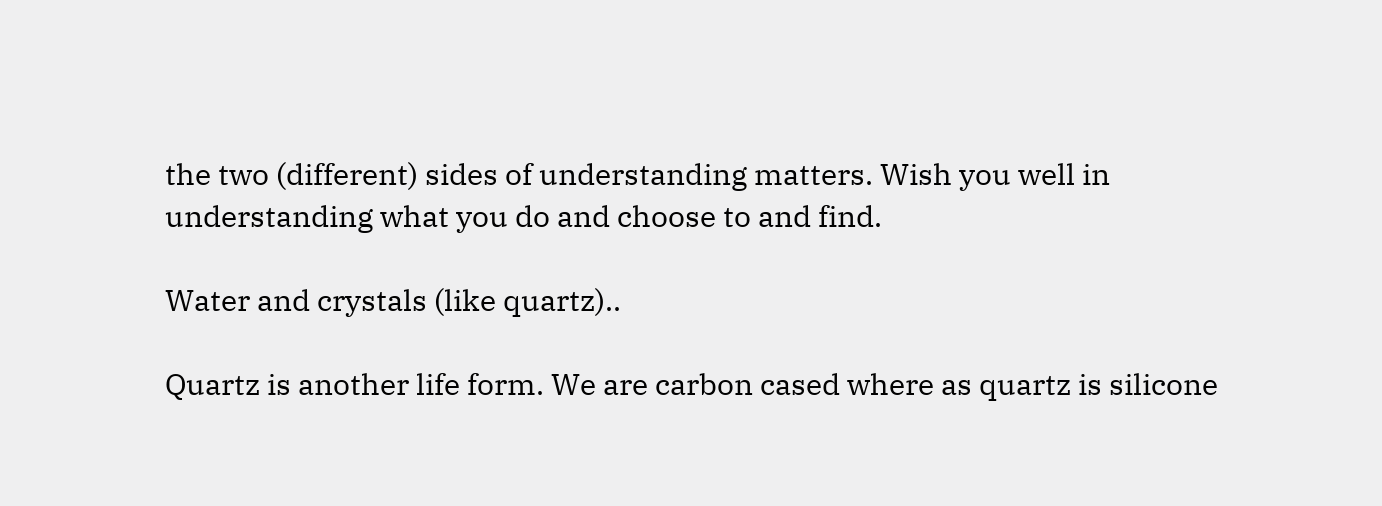the two (different) sides of understanding matters. Wish you well in understanding what you do and choose to and find.

Water and crystals (like quartz)..

Quartz is another life form. We are carbon cased where as quartz is silicone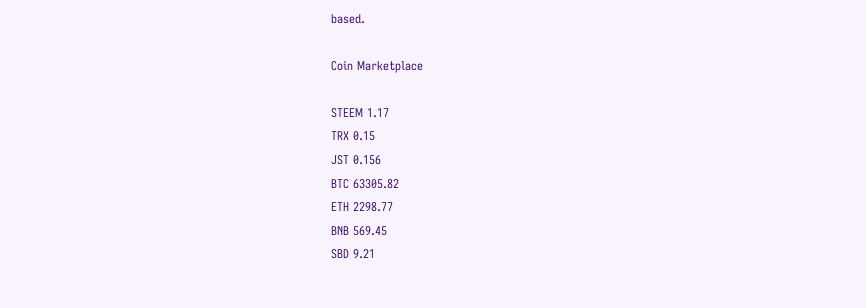based.

Coin Marketplace

STEEM 1.17
TRX 0.15
JST 0.156
BTC 63305.82
ETH 2298.77
BNB 569.45
SBD 9.21